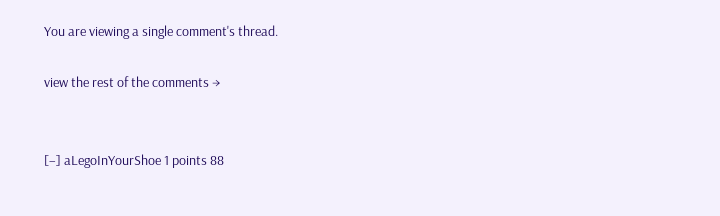You are viewing a single comment's thread.

view the rest of the comments →


[–] aLegoInYourShoe 1 points 88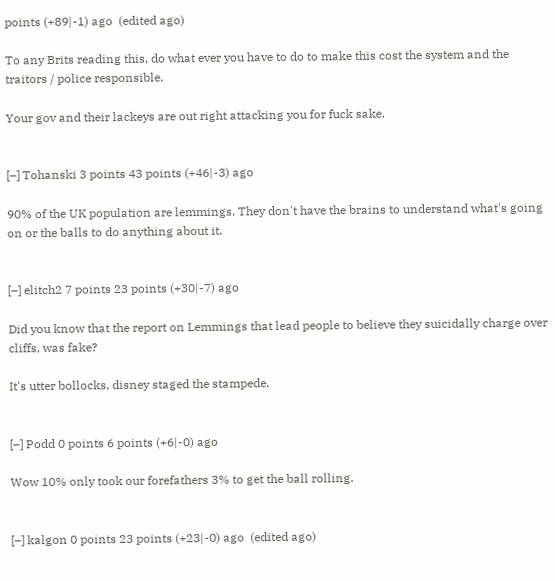points (+89|-1) ago  (edited ago)

To any Brits reading this, do what ever you have to do to make this cost the system and the traitors / police responsible.

Your gov and their lackeys are out right attacking you for fuck sake.


[–] Tohanski 3 points 43 points (+46|-3) ago

90% of the UK population are lemmings. They don't have the brains to understand what's going on or the balls to do anything about it.


[–] elitch2 7 points 23 points (+30|-7) ago

Did you know that the report on Lemmings that lead people to believe they suicidally charge over cliffs, was fake?

It's utter bollocks, disney staged the stampede.


[–] Podd 0 points 6 points (+6|-0) ago

Wow 10% only took our forefathers 3% to get the ball rolling.


[–] kalgon 0 points 23 points (+23|-0) ago  (edited ago)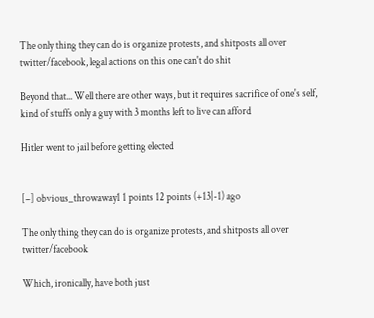The only thing they can do is organize protests, and shitposts all over twitter/facebook, legal actions on this one can't do shit

Beyond that... Well there are other ways, but it requires sacrifice of one's self, kind of stuffs only a guy with 3 months left to live can afford

Hitler went to jail before getting elected


[–] obvious_throwaway1 1 points 12 points (+13|-1) ago

The only thing they can do is organize protests, and shitposts all over twitter/facebook

Which, ironically, have both just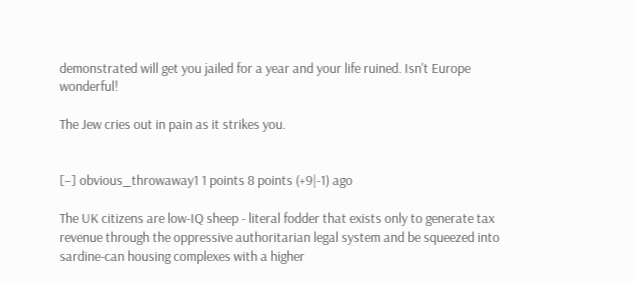demonstrated will get you jailed for a year and your life ruined. Isn't Europe wonderful!

The Jew cries out in pain as it strikes you.


[–] obvious_throwaway1 1 points 8 points (+9|-1) ago

The UK citizens are low-IQ sheep - literal fodder that exists only to generate tax revenue through the oppressive authoritarian legal system and be squeezed into sardine-can housing complexes with a higher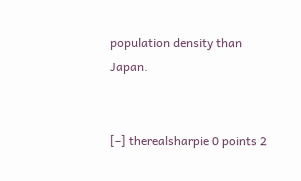population density than Japan.


[–] therealsharpie 0 points 2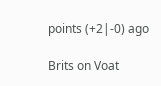points (+2|-0) ago

Brits on Voat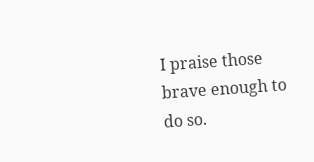I praise those brave enough to do so.